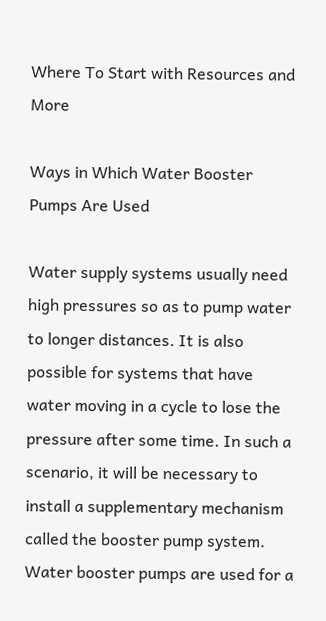Where To Start with Resources and More

Ways in Which Water Booster Pumps Are Used

Water supply systems usually need high pressures so as to pump water to longer distances. It is also possible for systems that have water moving in a cycle to lose the pressure after some time. In such a scenario, it will be necessary to install a supplementary mechanism called the booster pump system. Water booster pumps are used for a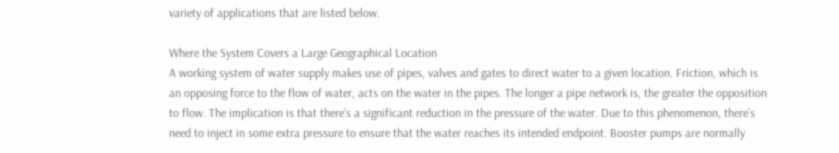variety of applications that are listed below.

Where the System Covers a Large Geographical Location
A working system of water supply makes use of pipes, valves and gates to direct water to a given location. Friction, which is an opposing force to the flow of water, acts on the water in the pipes. The longer a pipe network is, the greater the opposition to flow. The implication is that there’s a significant reduction in the pressure of the water. Due to this phenomenon, there’s need to inject in some extra pressure to ensure that the water reaches its intended endpoint. Booster pumps are normally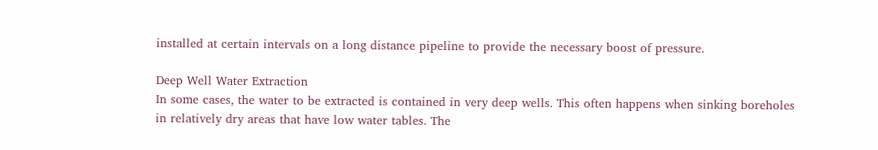installed at certain intervals on a long distance pipeline to provide the necessary boost of pressure.

Deep Well Water Extraction
In some cases, the water to be extracted is contained in very deep wells. This often happens when sinking boreholes in relatively dry areas that have low water tables. The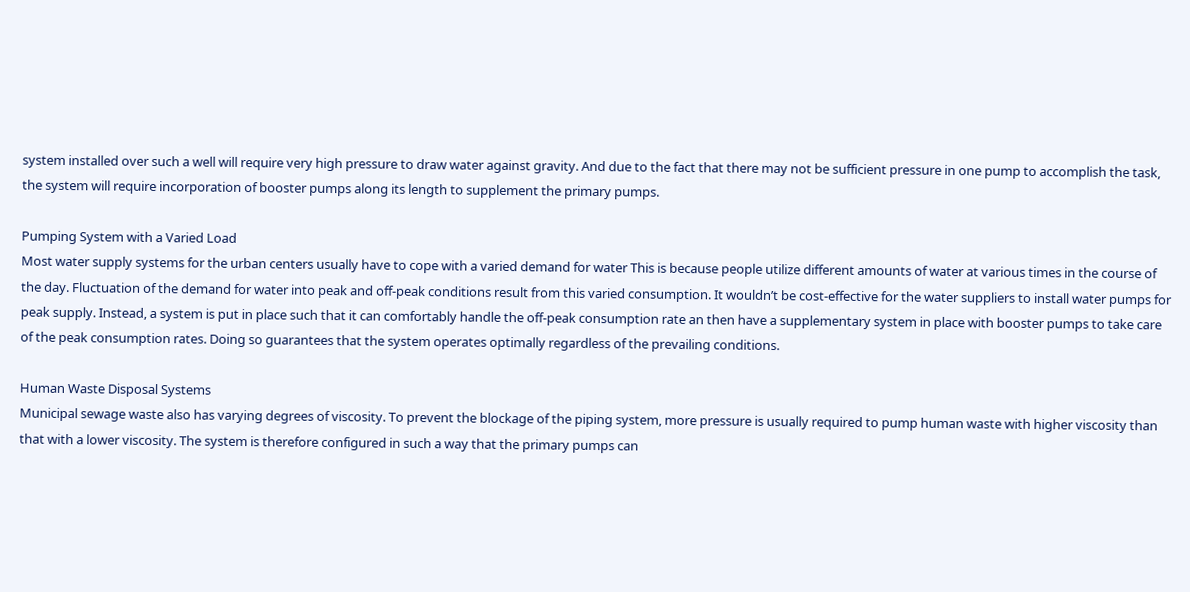system installed over such a well will require very high pressure to draw water against gravity. And due to the fact that there may not be sufficient pressure in one pump to accomplish the task, the system will require incorporation of booster pumps along its length to supplement the primary pumps.

Pumping System with a Varied Load
Most water supply systems for the urban centers usually have to cope with a varied demand for water This is because people utilize different amounts of water at various times in the course of the day. Fluctuation of the demand for water into peak and off-peak conditions result from this varied consumption. It wouldn’t be cost-effective for the water suppliers to install water pumps for peak supply. Instead, a system is put in place such that it can comfortably handle the off-peak consumption rate an then have a supplementary system in place with booster pumps to take care of the peak consumption rates. Doing so guarantees that the system operates optimally regardless of the prevailing conditions.

Human Waste Disposal Systems
Municipal sewage waste also has varying degrees of viscosity. To prevent the blockage of the piping system, more pressure is usually required to pump human waste with higher viscosity than that with a lower viscosity. The system is therefore configured in such a way that the primary pumps can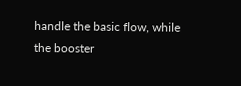handle the basic flow, while the booster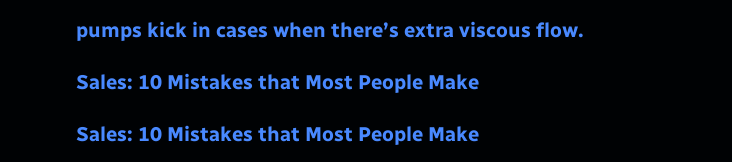pumps kick in cases when there’s extra viscous flow.

Sales: 10 Mistakes that Most People Make

Sales: 10 Mistakes that Most People Make